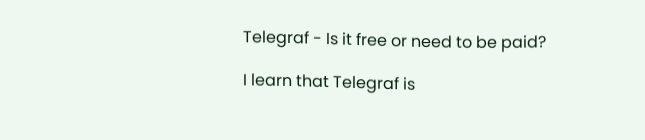Telegraf - Is it free or need to be paid?

I learn that Telegraf is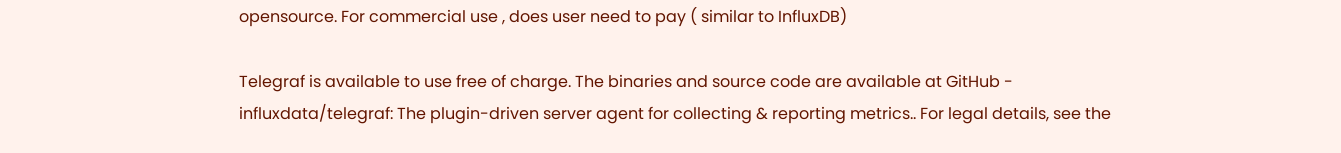opensource. For commercial use , does user need to pay ( similar to InfluxDB)

Telegraf is available to use free of charge. The binaries and source code are available at GitHub - influxdata/telegraf: The plugin-driven server agent for collecting & reporting metrics.. For legal details, see the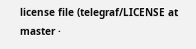license file (telegraf/LICENSE at master ·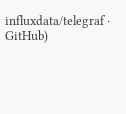influxdata/telegraf · GitHub)